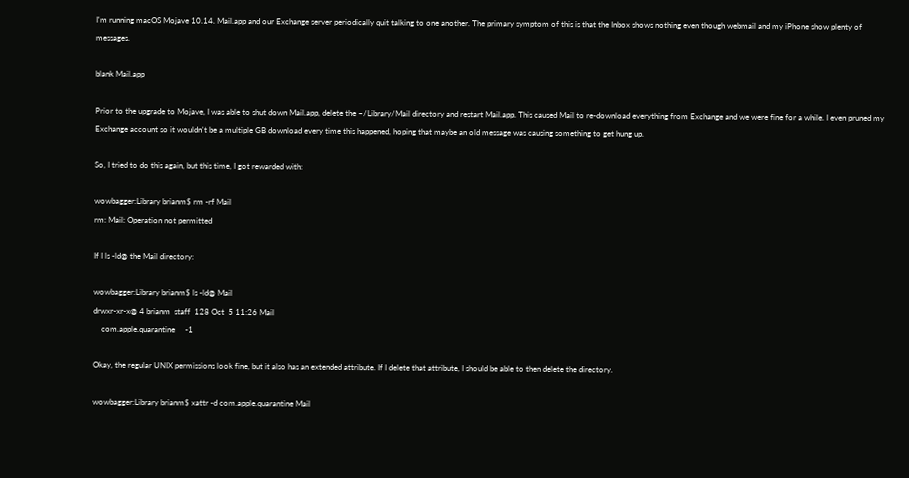I'm running macOS Mojave 10.14. Mail.app and our Exchange server periodically quit talking to one another. The primary symptom of this is that the Inbox shows nothing even though webmail and my iPhone show plenty of messages.

blank Mail.app

Prior to the upgrade to Mojave, I was able to shut down Mail.app, delete the ~/Library/Mail directory and restart Mail.app. This caused Mail to re-download everything from Exchange and we were fine for a while. I even pruned my Exchange account so it wouldn't be a multiple GB download every time this happened, hoping that maybe an old message was causing something to get hung up.

So, I tried to do this again, but this time, I got rewarded with:

wowbagger:Library brianm$ rm -rf Mail
rm: Mail: Operation not permitted

If I ls -ld@ the Mail directory:

wowbagger:Library brianm$ ls -ld@ Mail
drwxr-xr-x@ 4 brianm  staff  128 Oct  5 11:26 Mail
    com.apple.quarantine     -1

Okay, the regular UNIX permissions look fine, but it also has an extended attribute. If I delete that attribute, I should be able to then delete the directory.

wowbagger:Library brianm$ xattr -d com.apple.quarantine Mail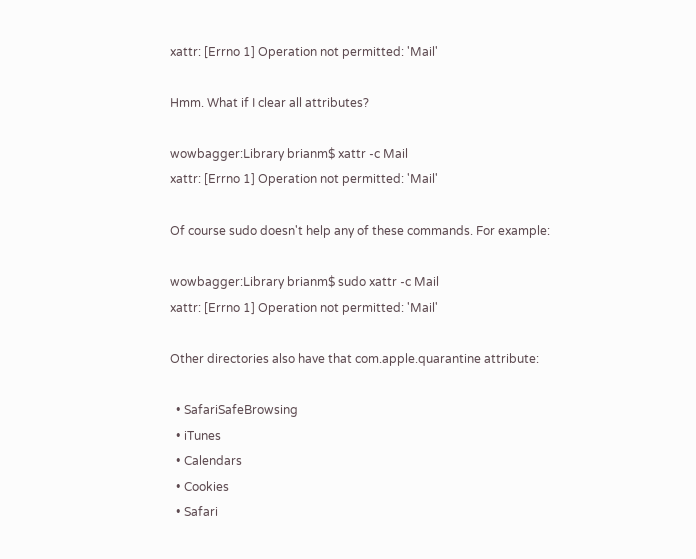xattr: [Errno 1] Operation not permitted: 'Mail'

Hmm. What if I clear all attributes?

wowbagger:Library brianm$ xattr -c Mail
xattr: [Errno 1] Operation not permitted: 'Mail'

Of course sudo doesn't help any of these commands. For example:

wowbagger:Library brianm$ sudo xattr -c Mail
xattr: [Errno 1] Operation not permitted: 'Mail'

Other directories also have that com.apple.quarantine attribute:

  • SafariSafeBrowsing
  • iTunes
  • Calendars
  • Cookies
  • Safari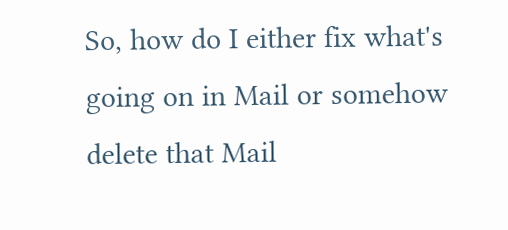So, how do I either fix what's going on in Mail or somehow delete that Mail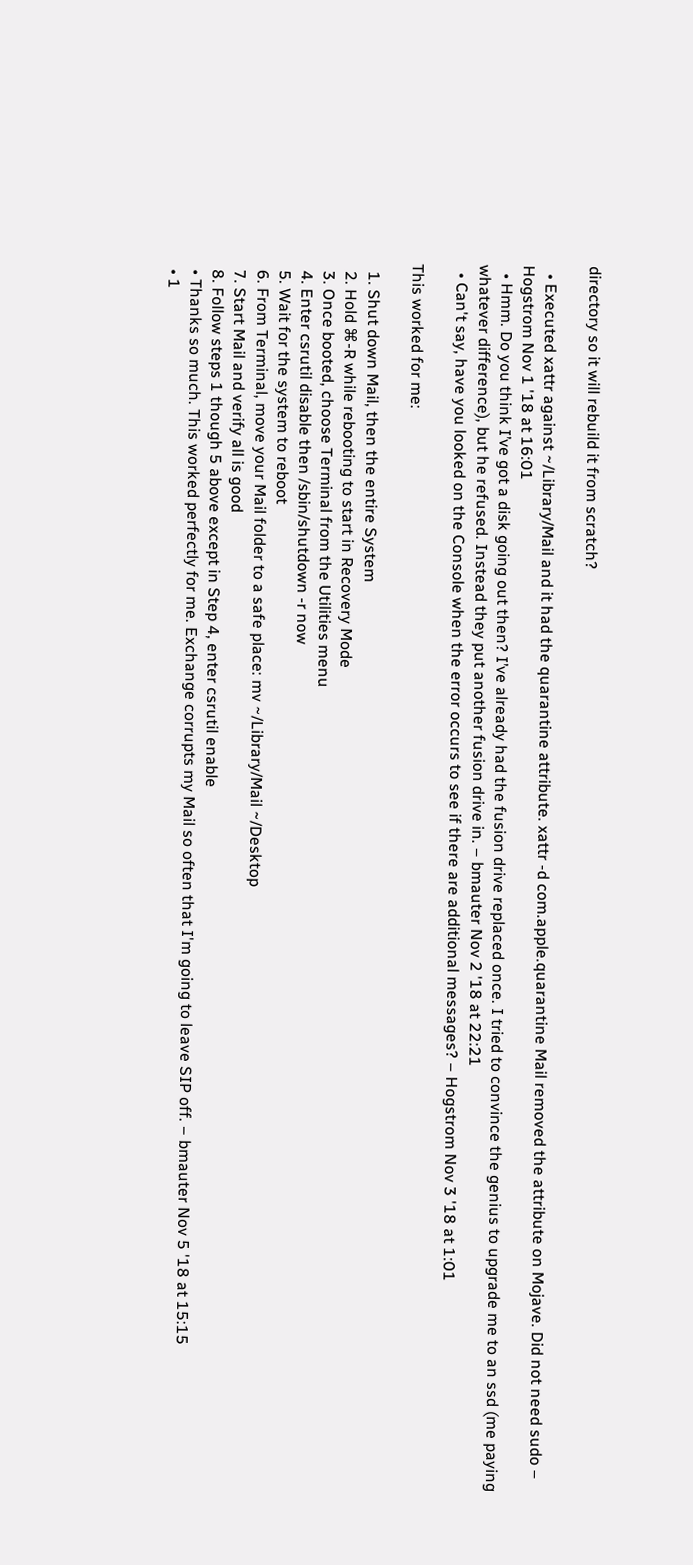directory so it will rebuild it from scratch?

  • Executed xattr against ~/Library/Mail and it had the quarantine attribute. xattr -d com.apple.quarantine Mail removed the attribute on Mojave. Did not need sudo – Hogstrom Nov 1 '18 at 16:01
  • Hmm. Do you think I’ve got a disk going out then? I’ve already had the fusion drive replaced once. I tried to convince the genius to upgrade me to an ssd (me paying whatever difference), but he refused. Instead they put another fusion drive in. – bmauter Nov 2 '18 at 22:21
  • Can't say, have you looked on the Console when the error occurs to see if there are additional messages? – Hogstrom Nov 3 '18 at 1:01

This worked for me:

  1. Shut down Mail, then the entire System
  2. Hold ⌘-R while rebooting to start in Recovery Mode
  3. Once booted, choose Terminal from the Utilities menu
  4. Enter csrutil disable then /sbin/shutdown -r now
  5. Wait for the system to reboot
  6. From Terminal, move your Mail folder to a safe place: mv ~/Library/Mail ~/Desktop
  7. Start Mail and verify all is good
  8. Follow steps 1 though 5 above except in Step 4, enter csrutil enable
  • Thanks so much. This worked perfectly for me. Exchange corrupts my Mail so often that I'm going to leave SIP off. – bmauter Nov 5 '18 at 15:15
  • 1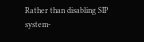Rather than disabling SIP system-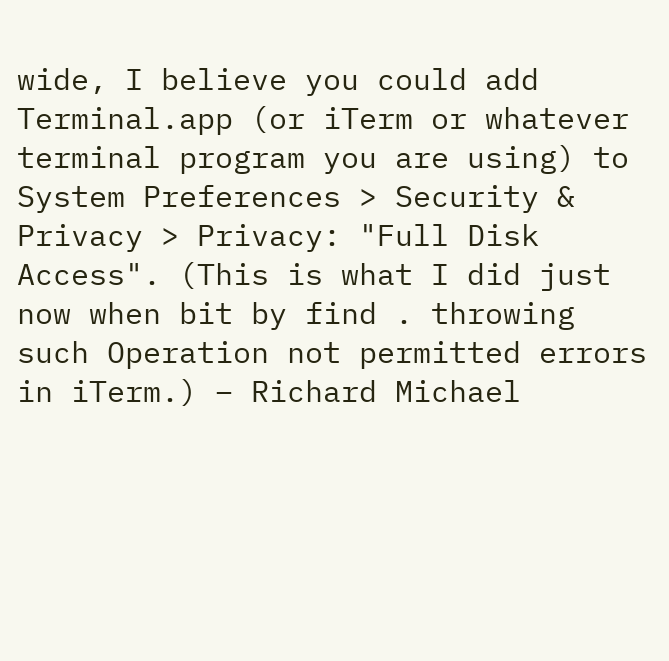wide, I believe you could add Terminal.app (or iTerm or whatever terminal program you are using) to System Preferences > Security & Privacy > Privacy: "Full Disk Access". (This is what I did just now when bit by find . throwing such Operation not permitted errors in iTerm.) – Richard Michael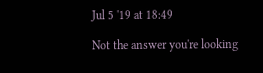Jul 5 '19 at 18:49

Not the answer you're looking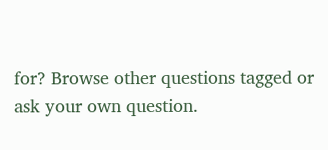for? Browse other questions tagged or ask your own question.